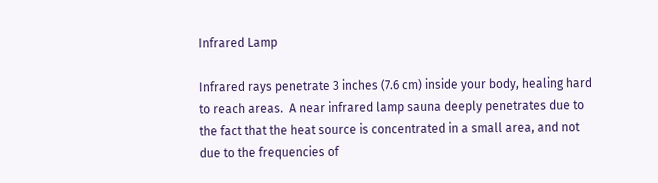Infrared Lamp

Infrared rays penetrate 3 inches (7.6 cm) inside your body, healing hard to reach areas.  A near infrared lamp sauna deeply penetrates due to the fact that the heat source is concentrated in a small area, and not due to the frequencies of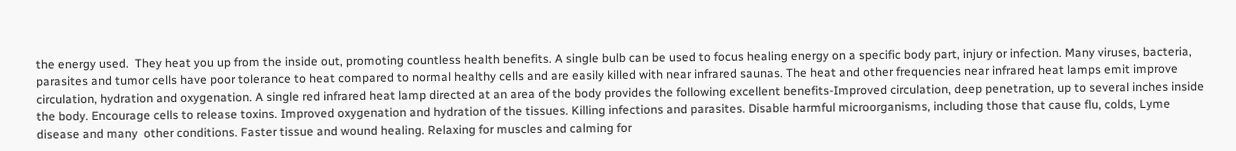the energy used.  They heat you up from the inside out, promoting countless health benefits. A single bulb can be used to focus healing energy on a specific body part, injury or infection. Many viruses, bacteria, parasites and tumor cells have poor tolerance to heat compared to normal healthy cells and are easily killed with near infrared saunas. The heat and other frequencies near infrared heat lamps emit improve circulation, hydration and oxygenation. A single red infrared heat lamp directed at an area of the body provides the following excellent benefits-Improved circulation, deep penetration, up to several inches inside the body. Encourage cells to release toxins. Improved oxygenation and hydration of the tissues. Killing infections and parasites. Disable harmful microorganisms, including those that cause flu, colds, Lyme disease and many  other conditions. Faster tissue and wound healing. Relaxing for muscles and calming for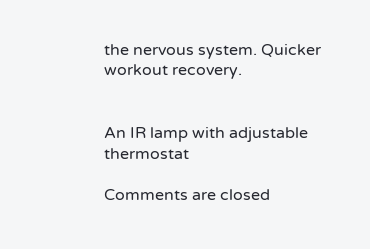the nervous system. Quicker workout recovery.


An IR lamp with adjustable thermostat

Comments are closed